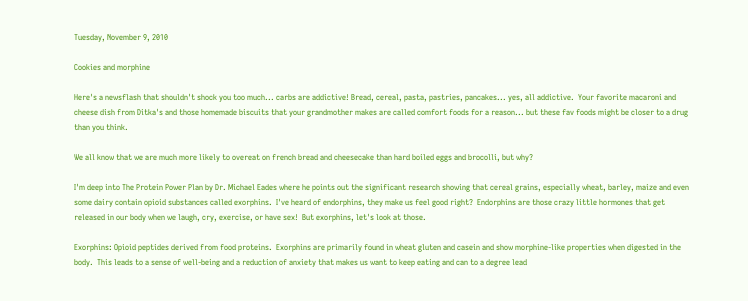Tuesday, November 9, 2010

Cookies and morphine

Here's a newsflash that shouldn't shock you too much... carbs are addictive! Bread, cereal, pasta, pastries, pancakes... yes, all addictive.  Your favorite macaroni and cheese dish from Ditka's and those homemade biscuits that your grandmother makes are called comfort foods for a reason... but these fav foods might be closer to a drug than you think.

We all know that we are much more likely to overeat on french bread and cheesecake than hard boiled eggs and brocolli, but why?

I'm deep into The Protein Power Plan by Dr. Michael Eades where he points out the significant research showing that cereal grains, especially wheat, barley, maize and even some dairy contain opioid substances called exorphins.  I've heard of endorphins, they make us feel good right?  Endorphins are those crazy little hormones that get released in our body when we laugh, cry, exercise, or have sex!  But exorphins, let's look at those.

Exorphins: Opioid peptides derived from food proteins.  Exorphins are primarily found in wheat gluten and casein and show morphine-like properties when digested in the body.  This leads to a sense of well-being and a reduction of anxiety that makes us want to keep eating and can to a degree lead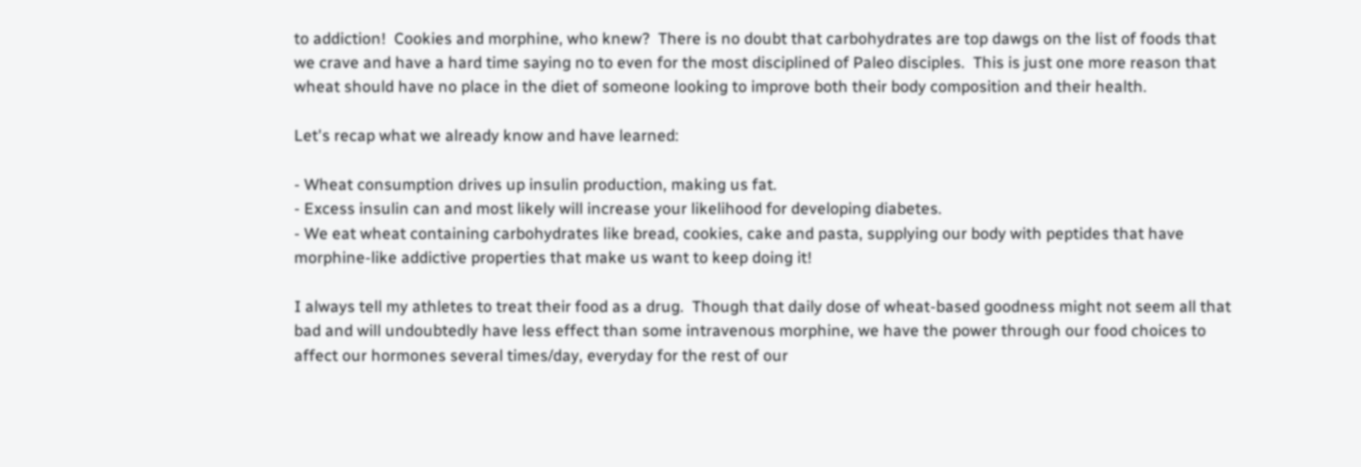to addiction!  Cookies and morphine, who knew?  There is no doubt that carbohydrates are top dawgs on the list of foods that we crave and have a hard time saying no to even for the most disciplined of Paleo disciples.  This is just one more reason that wheat should have no place in the diet of someone looking to improve both their body composition and their health.

Let's recap what we already know and have learned:

- Wheat consumption drives up insulin production, making us fat.
- Excess insulin can and most likely will increase your likelihood for developing diabetes.
- We eat wheat containing carbohydrates like bread, cookies, cake and pasta, supplying our body with peptides that have morphine-like addictive properties that make us want to keep doing it!

I always tell my athletes to treat their food as a drug.  Though that daily dose of wheat-based goodness might not seem all that bad and will undoubtedly have less effect than some intravenous morphine, we have the power through our food choices to affect our hormones several times/day, everyday for the rest of our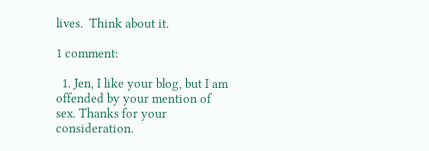lives.  Think about it.

1 comment:

  1. Jen, I like your blog, but I am offended by your mention of sex. Thanks for your consideration.